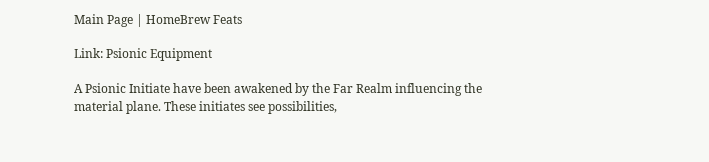Main Page | HomeBrew Feats

Link: Psionic Equipment

A Psionic Initiate have been awakened by the Far Realm influencing the material plane. These initiates see possibilities,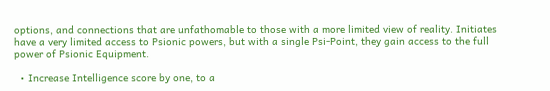options, and connections that are unfathomable to those with a more limited view of reality. Initiates have a very limited access to Psionic powers, but with a single Psi-Point, they gain access to the full power of Psionic Equipment.

  • Increase Intelligence score by one, to a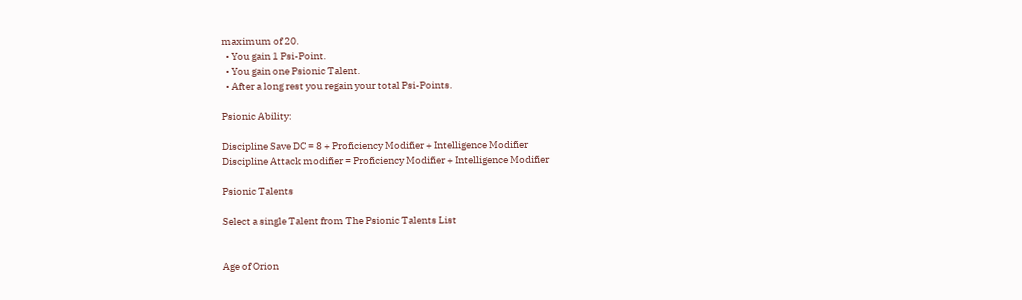maximum of 20.
  • You gain 1 Psi-Point.
  • You gain one Psionic Talent.
  • After a long rest you regain your total Psi-Points.

Psionic Ability:

Discipline Save DC = 8 + Proficiency Modifier + Intelligence Modifier
Discipline Attack modifier = Proficiency Modifier + Intelligence Modifier

Psionic Talents

Select a single Talent from The Psionic Talents List


Age of Orion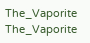The_Vaporite The_Vaporite